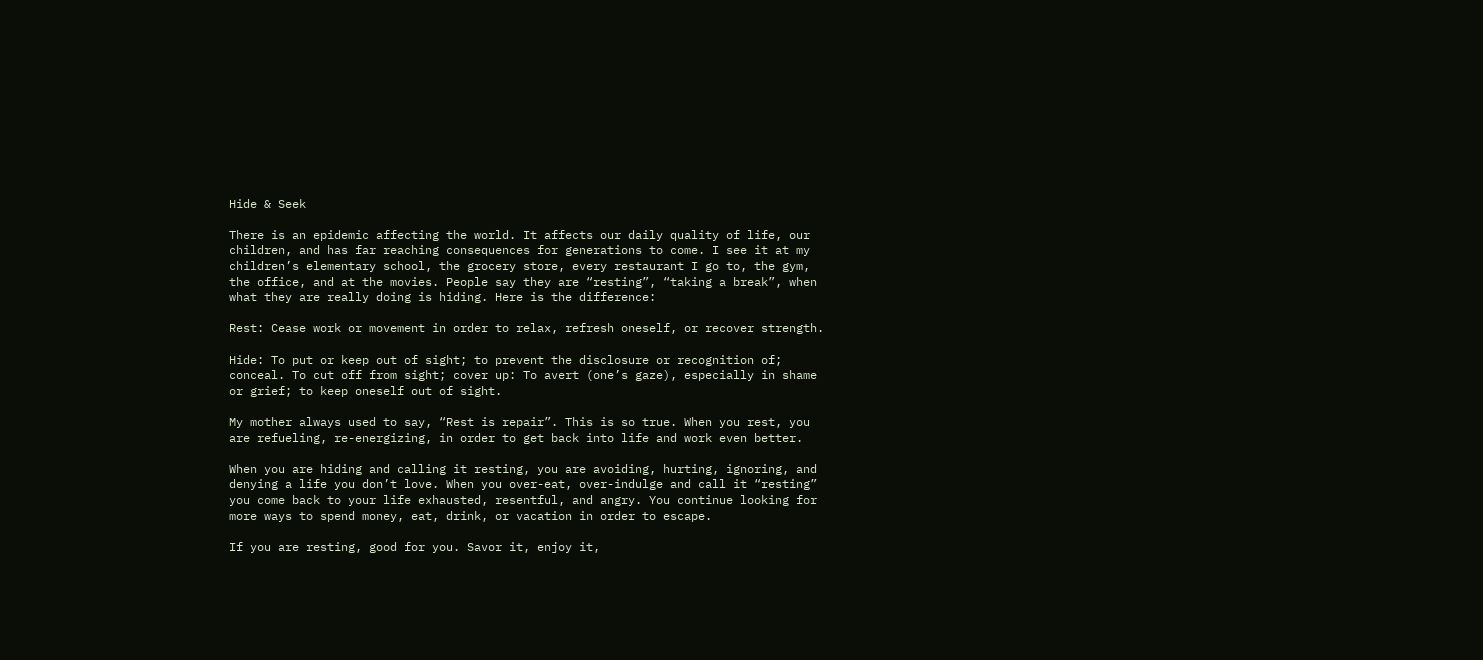Hide & Seek

There is an epidemic affecting the world. It affects our daily quality of life, our children, and has far reaching consequences for generations to come. I see it at my children’s elementary school, the grocery store, every restaurant I go to, the gym, the office, and at the movies. People say they are “resting”, “taking a break”, when what they are really doing is hiding. Here is the difference:

Rest: Cease work or movement in order to relax, refresh oneself, or recover strength.

Hide: To put or keep out of sight; to prevent the disclosure or recognition of; conceal. To cut off from sight; cover up: To avert (one’s gaze), especially in shame or grief; to keep oneself out of sight.

My mother always used to say, “Rest is repair”. This is so true. When you rest, you are refueling, re-energizing, in order to get back into life and work even better.

When you are hiding and calling it resting, you are avoiding, hurting, ignoring, and denying a life you don’t love. When you over-eat, over-indulge and call it “resting” you come back to your life exhausted, resentful, and angry. You continue looking for more ways to spend money, eat, drink, or vacation in order to escape.

If you are resting, good for you. Savor it, enjoy it,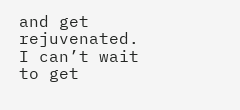and get rejuvenated. I can’t wait to get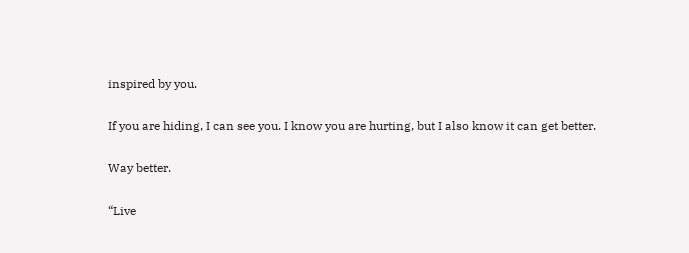inspired by you.

If you are hiding, I can see you. I know you are hurting, but I also know it can get better.

Way better.

“Live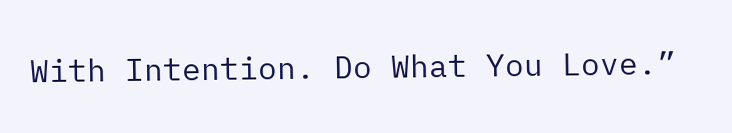With Intention. Do What You Love.”